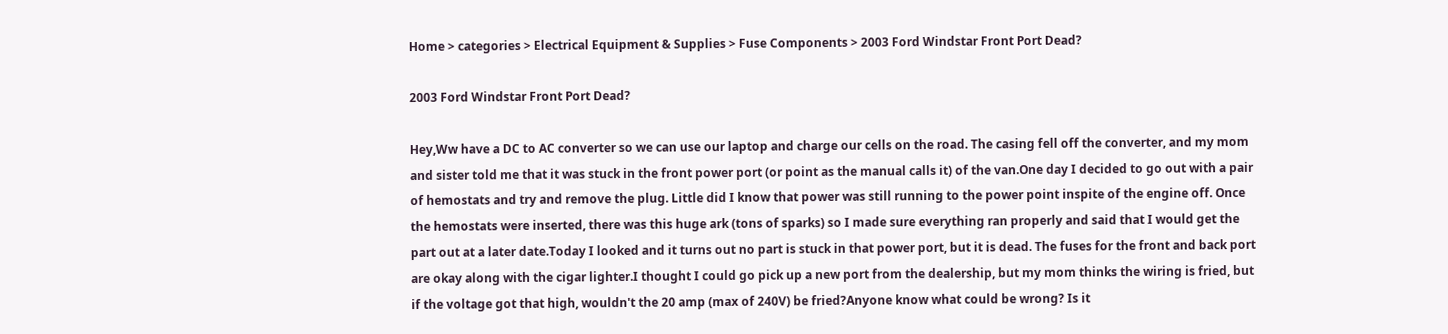Home > categories > Electrical Equipment & Supplies > Fuse Components > 2003 Ford Windstar Front Port Dead?

2003 Ford Windstar Front Port Dead?

Hey,Ww have a DC to AC converter so we can use our laptop and charge our cells on the road. The casing fell off the converter, and my mom and sister told me that it was stuck in the front power port (or point as the manual calls it) of the van.One day I decided to go out with a pair of hemostats and try and remove the plug. Little did I know that power was still running to the power point inspite of the engine off. Once the hemostats were inserted, there was this huge ark (tons of sparks) so I made sure everything ran properly and said that I would get the part out at a later date.Today I looked and it turns out no part is stuck in that power port, but it is dead. The fuses for the front and back port are okay along with the cigar lighter.I thought I could go pick up a new port from the dealership, but my mom thinks the wiring is fried, but if the voltage got that high, wouldn't the 20 amp (max of 240V) be fried?Anyone know what could be wrong? Is it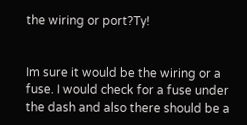the wiring or port?Ty!


Im sure it would be the wiring or a fuse. I would check for a fuse under the dash and also there should be a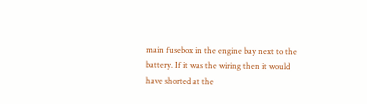main fusebox in the engine bay next to the battery. If it was the wiring then it would have shorted at the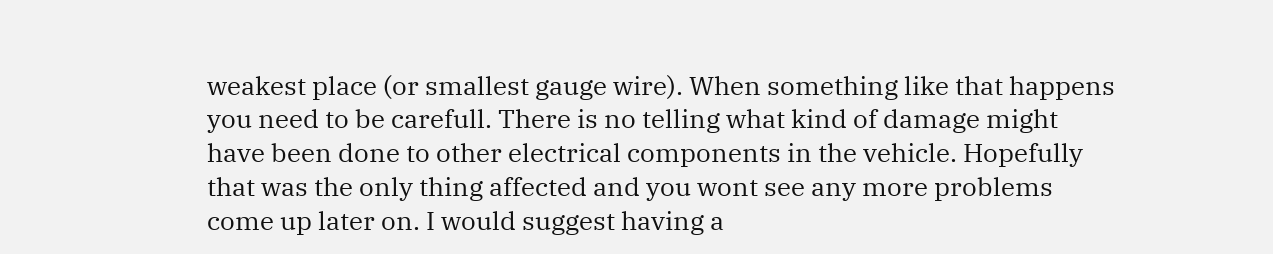weakest place (or smallest gauge wire). When something like that happens you need to be carefull. There is no telling what kind of damage might have been done to other electrical components in the vehicle. Hopefully that was the only thing affected and you wont see any more problems come up later on. I would suggest having a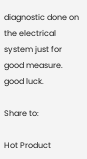diagnostic done on the electrical system just for good measure. good luck.

Share to:

Hot Product